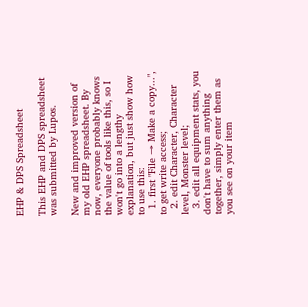EHP & DPS Spreadsheet

This EHP and DPS spreadsheet was submitted by Lupos.

New and improved version of my old EHP spreadsheet. By now, everyone probably knows the value of tools like this, so I won't go into a lengthy explanation, but just show how to use this:
  1. first "File → Make a copy...", to get write access;
  2. edit Character, Character level, Monster level;
  3. edit all equipment stats, you don't have to sum anything together, simply enter them as you see on your item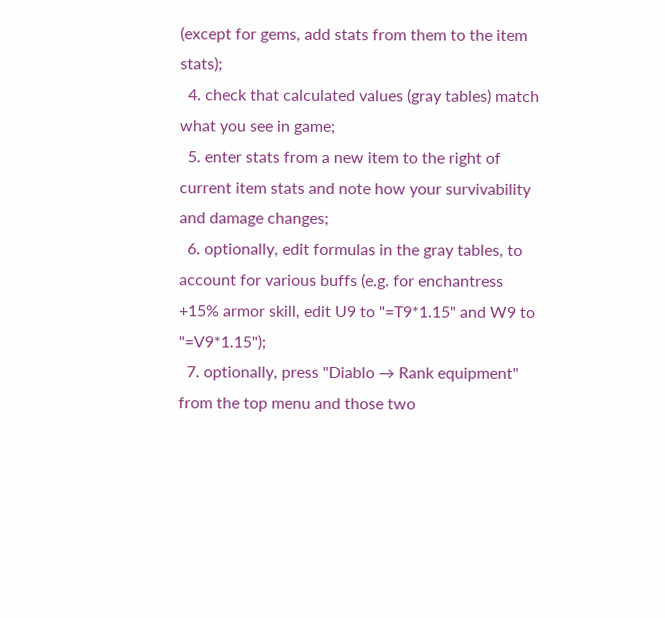(except for gems, add stats from them to the item stats);
  4. check that calculated values (gray tables) match what you see in game;
  5. enter stats from a new item to the right of current item stats and note how your survivability and damage changes;
  6. optionally, edit formulas in the gray tables, to account for various buffs (e.g. for enchantress +15% armor skill, edit U9 to "=T9*1.15" and W9 to "=V9*1.15");
  7. optionally, press "Diablo → Rank equipment" from the top menu and those two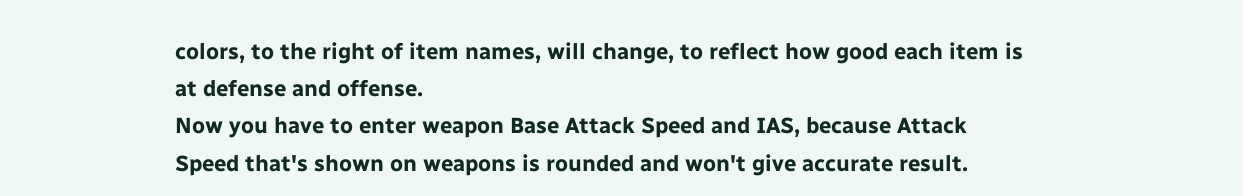colors, to the right of item names, will change, to reflect how good each item is at defense and offense.
Now you have to enter weapon Base Attack Speed and IAS, because Attack Speed that's shown on weapons is rounded and won't give accurate result.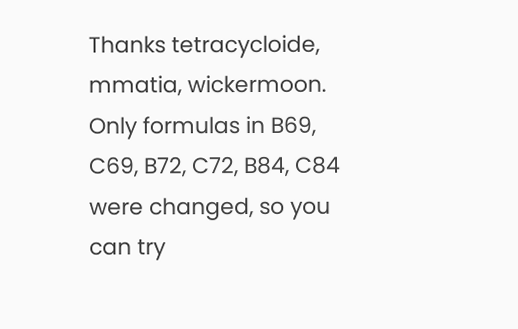Thanks tetracycloide, mmatia, wickermoon. Only formulas in B69, C69, B72, C72, B84, C84 were changed, so you can try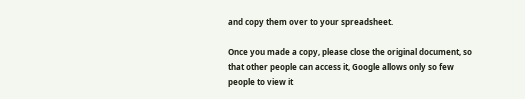and copy them over to your spreadsheet.

Once you made a copy, please close the original document, so that other people can access it, Google allows only so few people to view it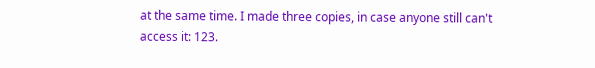at the same time. I made three copies, in case anyone still can't access it: 123.